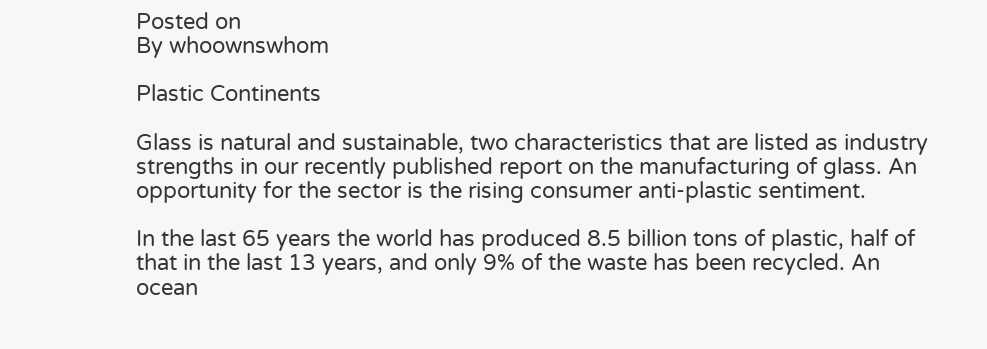Posted on
By whoownswhom

Plastic Continents

Glass is natural and sustainable, two characteristics that are listed as industry strengths in our recently published report on the manufacturing of glass. An opportunity for the sector is the rising consumer anti-plastic sentiment.

In the last 65 years the world has produced 8.5 billion tons of plastic, half of that in the last 13 years, and only 9% of the waste has been recycled. An ocean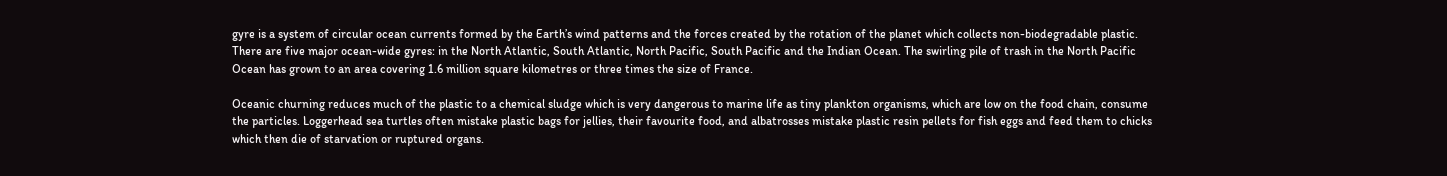gyre is a system of circular ocean currents formed by the Earth’s wind patterns and the forces created by the rotation of the planet which collects non-biodegradable plastic. There are five major ocean-wide gyres: in the North Atlantic, South Atlantic, North Pacific, South Pacific and the Indian Ocean. The swirling pile of trash in the North Pacific Ocean has grown to an area covering 1.6 million square kilometres or three times the size of France.

Oceanic churning reduces much of the plastic to a chemical sludge which is very dangerous to marine life as tiny plankton organisms, which are low on the food chain, consume the particles. Loggerhead sea turtles often mistake plastic bags for jellies, their favourite food, and albatrosses mistake plastic resin pellets for fish eggs and feed them to chicks which then die of starvation or ruptured organs.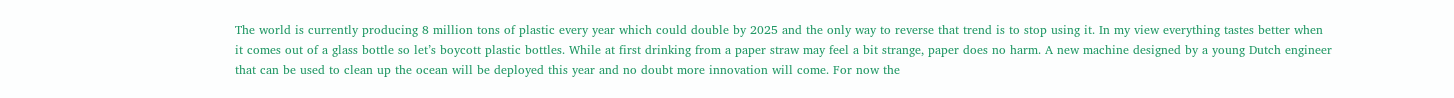The world is currently producing 8 million tons of plastic every year which could double by 2025 and the only way to reverse that trend is to stop using it. In my view everything tastes better when it comes out of a glass bottle so let’s boycott plastic bottles. While at first drinking from a paper straw may feel a bit strange, paper does no harm. A new machine designed by a young Dutch engineer that can be used to clean up the ocean will be deployed this year and no doubt more innovation will come. For now the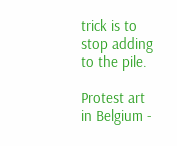trick is to stop adding to the pile.

Protest art in Belgium -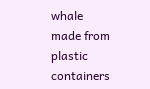whale made from plastic containers